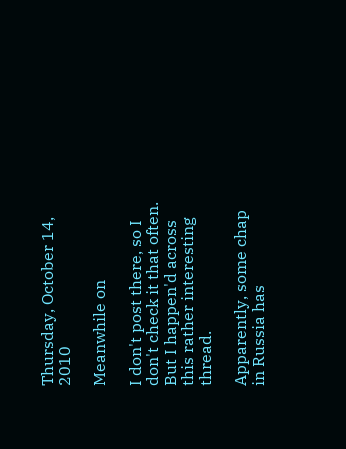Thursday, October 14, 2010

Meanwhile on

I don't post there, so I don't check it that often. But I happen'd across this rather interesting thread.

Apparently, some chap in Russia has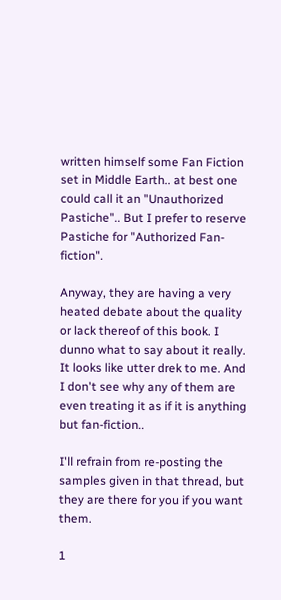written himself some Fan Fiction set in Middle Earth.. at best one could call it an "Unauthorized Pastiche".. But I prefer to reserve Pastiche for "Authorized Fan-fiction".

Anyway, they are having a very heated debate about the quality or lack thereof of this book. I dunno what to say about it really. It looks like utter drek to me. And I don't see why any of them are even treating it as if it is anything but fan-fiction..

I'll refrain from re-posting the samples given in that thread, but they are there for you if you want them.

1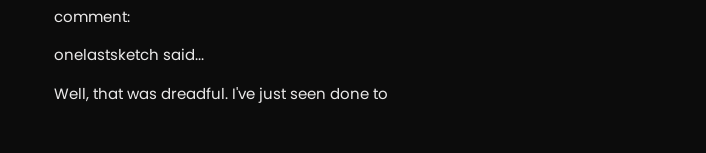comment:

onelastsketch said...

Well, that was dreadful. I've just seen done to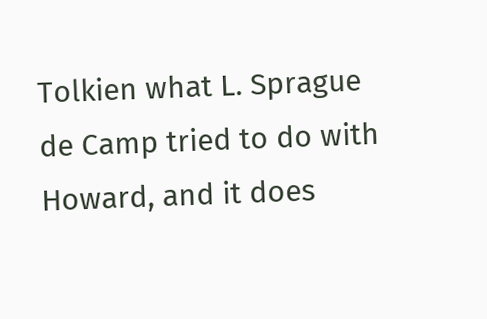Tolkien what L. Sprague de Camp tried to do with Howard, and it does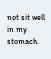not sit well in my stomach.